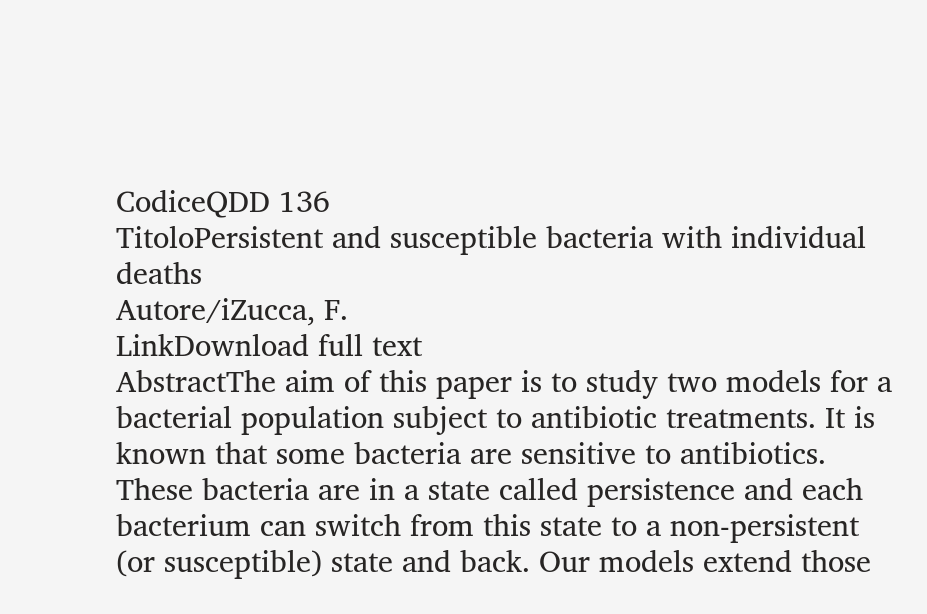CodiceQDD 136
TitoloPersistent and susceptible bacteria with individual deaths
Autore/iZucca, F.
LinkDownload full text
AbstractThe aim of this paper is to study two models for a bacterial population subject to antibiotic treatments. It is known that some bacteria are sensitive to antibiotics. These bacteria are in a state called persistence and each bacterium can switch from this state to a non-persistent (or susceptible) state and back. Our models extend those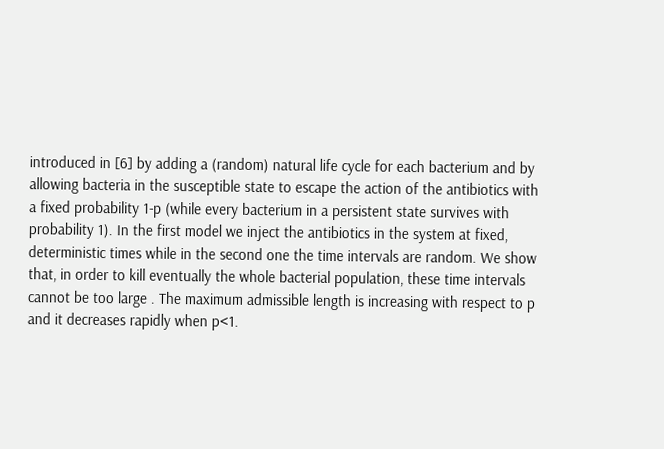introduced in [6] by adding a (random) natural life cycle for each bacterium and by allowing bacteria in the susceptible state to escape the action of the antibiotics with a fixed probability 1-p (while every bacterium in a persistent state survives with probability 1). In the first model we inject the antibiotics in the system at fixed, deterministic times while in the second one the time intervals are random. We show that, in order to kill eventually the whole bacterial population, these time intervals cannot be too large . The maximum admissible length is increasing with respect to p and it decreases rapidly when p<1.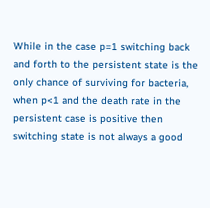While in the case p=1 switching back and forth to the persistent state is the only chance of surviving for bacteria, when p<1 and the death rate in the persistent case is positive then switching state is not always a good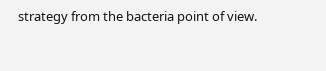strategy from the bacteria point of view.